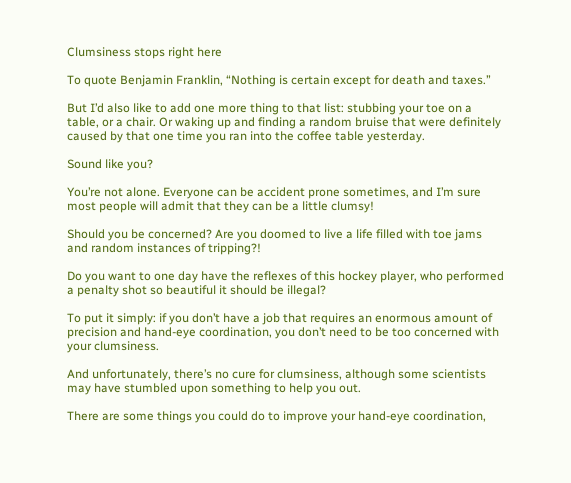Clumsiness stops right here

To quote Benjamin Franklin, “Nothing is certain except for death and taxes.”

But I’d also like to add one more thing to that list: stubbing your toe on a table, or a chair. Or waking up and finding a random bruise that were definitely caused by that one time you ran into the coffee table yesterday.

Sound like you?

You’re not alone. Everyone can be accident prone sometimes, and I’m sure most people will admit that they can be a little clumsy!

Should you be concerned? Are you doomed to live a life filled with toe jams and random instances of tripping?!

Do you want to one day have the reflexes of this hockey player, who performed a penalty shot so beautiful it should be illegal?

To put it simply: if you don’t have a job that requires an enormous amount of precision and hand-eye coordination, you don’t need to be too concerned with your clumsiness.

And unfortunately, there’s no cure for clumsiness, although some scientists may have stumbled upon something to help you out.

There are some things you could do to improve your hand-eye coordination,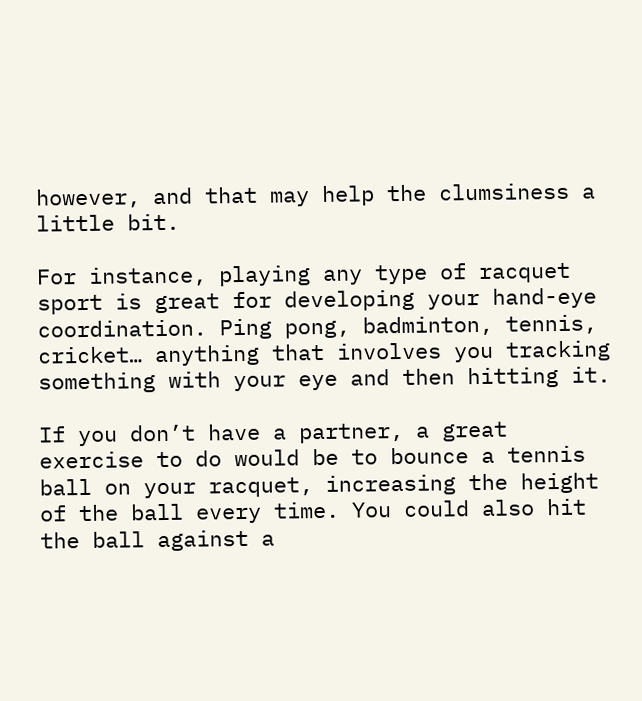however, and that may help the clumsiness a little bit.

For instance, playing any type of racquet sport is great for developing your hand-eye coordination. Ping pong, badminton, tennis, cricket… anything that involves you tracking something with your eye and then hitting it.

If you don’t have a partner, a great exercise to do would be to bounce a tennis ball on your racquet, increasing the height of the ball every time. You could also hit the ball against a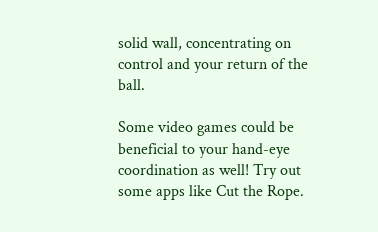solid wall, concentrating on control and your return of the ball.

Some video games could be beneficial to your hand-eye coordination as well! Try out some apps like Cut the Rope.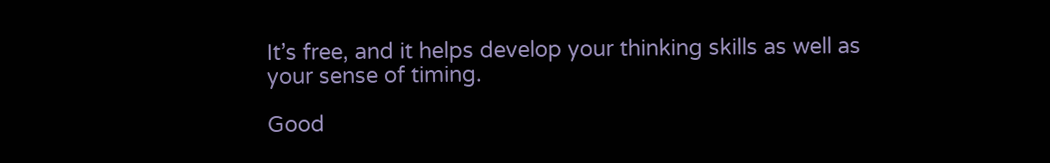It’s free, and it helps develop your thinking skills as well as your sense of timing.

Good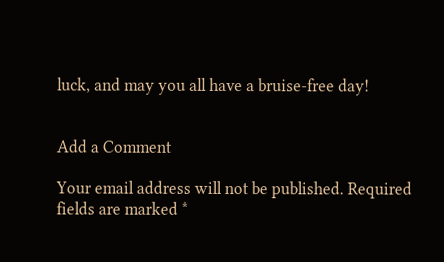luck, and may you all have a bruise-free day!


Add a Comment

Your email address will not be published. Required fields are marked *